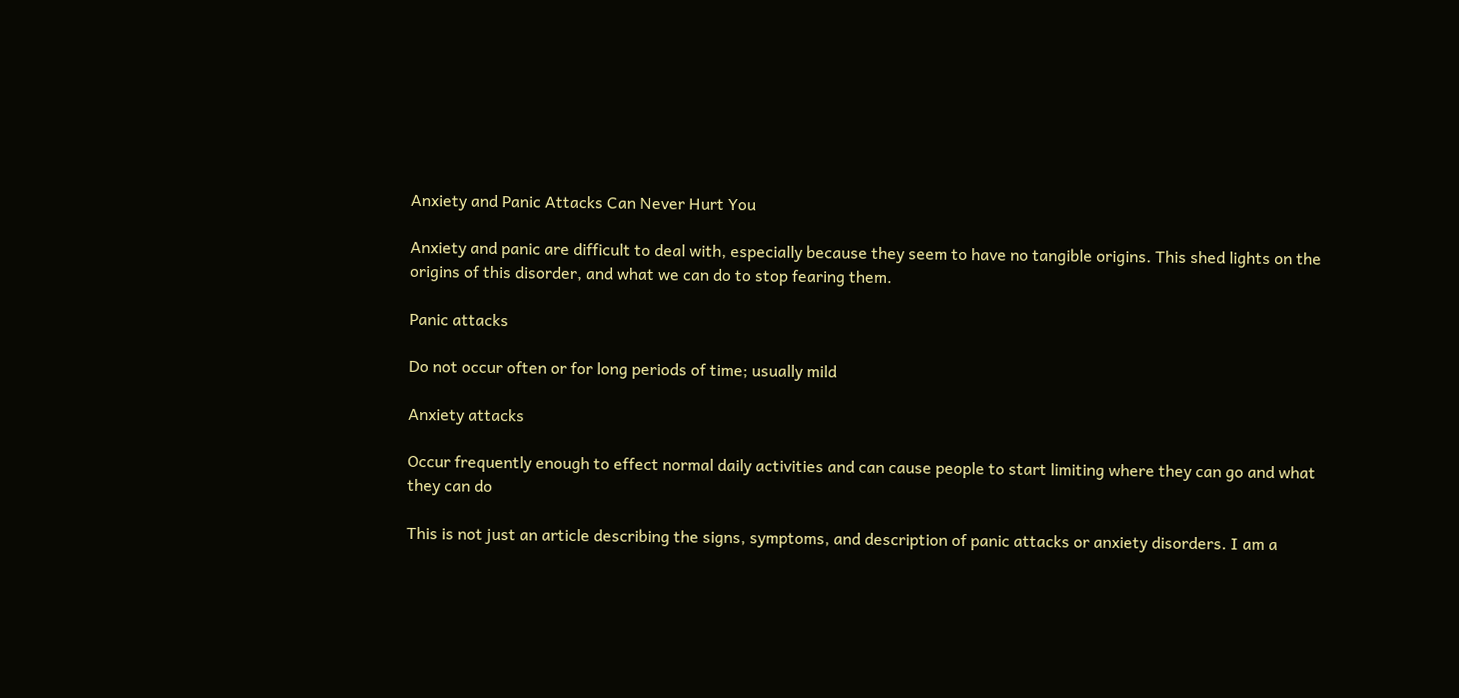Anxiety and Panic Attacks Can Never Hurt You

Anxiety and panic are difficult to deal with, especially because they seem to have no tangible origins. This shed lights on the origins of this disorder, and what we can do to stop fearing them.

Panic attacks

Do not occur often or for long periods of time; usually mild

Anxiety attacks

Occur frequently enough to effect normal daily activities and can cause people to start limiting where they can go and what they can do

This is not just an article describing the signs, symptoms, and description of panic attacks or anxiety disorders. I am a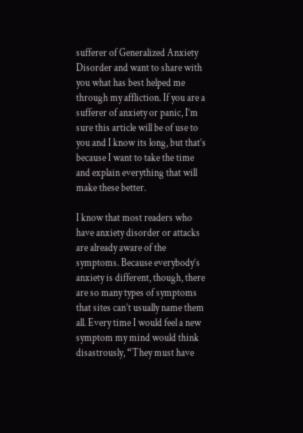sufferer of Generalized Anxiety Disorder and want to share with you what has best helped me through my affliction. If you are a sufferer of anxiety or panic, I’m sure this article will be of use to you and I know its long, but that’s because I want to take the time and explain everything that will make these better.

I know that most readers who have anxiety disorder or attacks are already aware of the symptoms. Because everybody’s anxiety is different, though, there are so many types of symptoms that sites can’t usually name them all. Every time I would feel a new symptom my mind would think disastrously, “They must have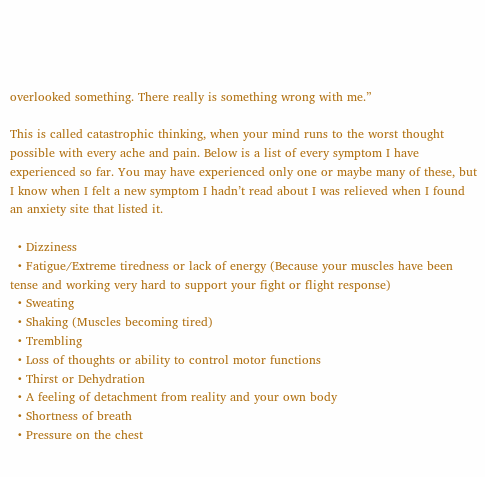overlooked something. There really is something wrong with me.”

This is called catastrophic thinking, when your mind runs to the worst thought possible with every ache and pain. Below is a list of every symptom I have experienced so far. You may have experienced only one or maybe many of these, but I know when I felt a new symptom I hadn’t read about I was relieved when I found an anxiety site that listed it.

  • Dizziness
  • Fatigue/Extreme tiredness or lack of energy (Because your muscles have been tense and working very hard to support your fight or flight response)
  • Sweating
  • Shaking (Muscles becoming tired)
  • Trembling
  • Loss of thoughts or ability to control motor functions
  • Thirst or Dehydration
  • A feeling of detachment from reality and your own body
  • Shortness of breath
  • Pressure on the chest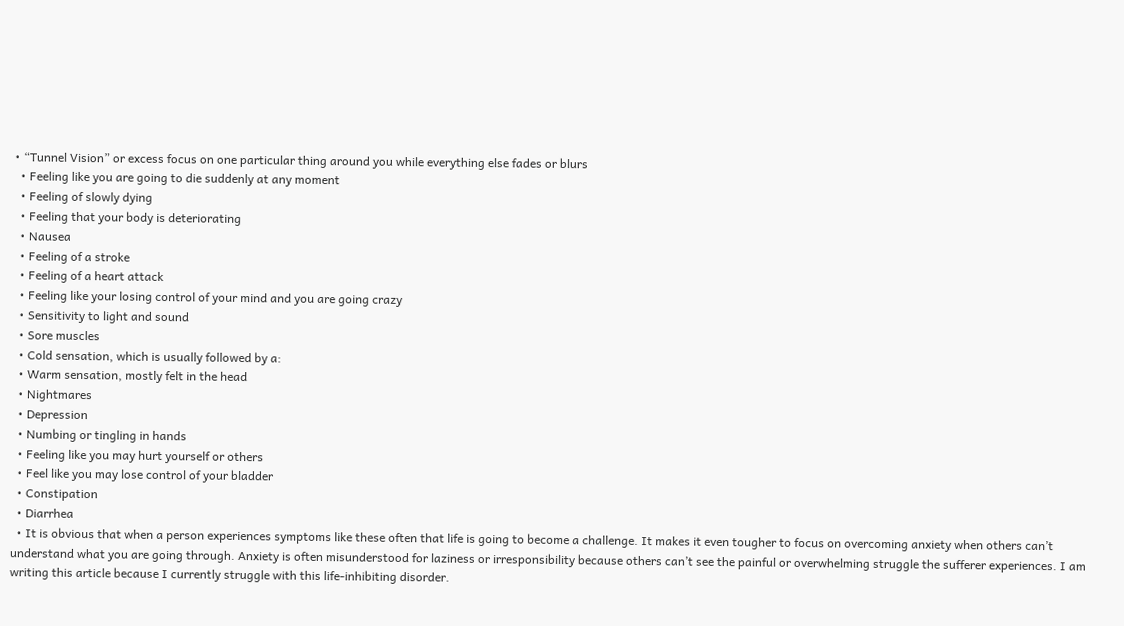• “Tunnel Vision” or excess focus on one particular thing around you while everything else fades or blurs
  • Feeling like you are going to die suddenly at any moment
  • Feeling of slowly dying
  • Feeling that your body is deteriorating
  • Nausea
  • Feeling of a stroke
  • Feeling of a heart attack
  • Feeling like your losing control of your mind and you are going crazy
  • Sensitivity to light and sound
  • Sore muscles
  • Cold sensation, which is usually followed by a:
  • Warm sensation, mostly felt in the head
  • Nightmares
  • Depression
  • Numbing or tingling in hands
  • Feeling like you may hurt yourself or others
  • Feel like you may lose control of your bladder
  • Constipation
  • Diarrhea
  • It is obvious that when a person experiences symptoms like these often that life is going to become a challenge. It makes it even tougher to focus on overcoming anxiety when others can’t understand what you are going through. Anxiety is often misunderstood for laziness or irresponsibility because others can’t see the painful or overwhelming struggle the sufferer experiences. I am writing this article because I currently struggle with this life-inhibiting disorder.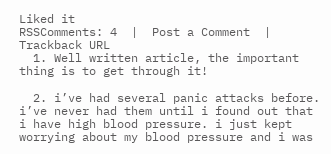Liked it
RSSComments: 4  |  Post a Comment  |  Trackback URL
  1. Well written article, the important thing is to get through it!

  2. i’ve had several panic attacks before. i’ve never had them until i found out that i have high blood pressure. i just kept worrying about my blood pressure and i was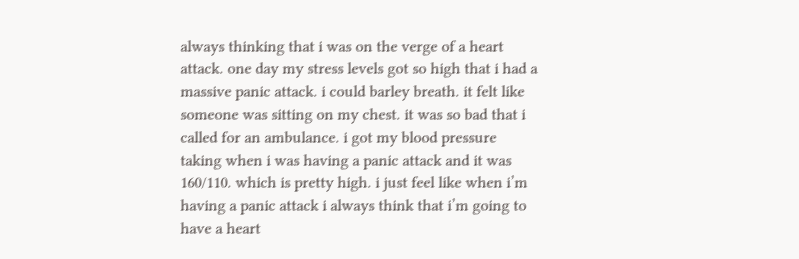always thinking that i was on the verge of a heart attack. one day my stress levels got so high that i had a massive panic attack. i could barley breath. it felt like someone was sitting on my chest. it was so bad that i called for an ambulance. i got my blood pressure taking when i was having a panic attack and it was 160/110. which is pretty high. i just feel like when i’m having a panic attack i always think that i’m going to have a heart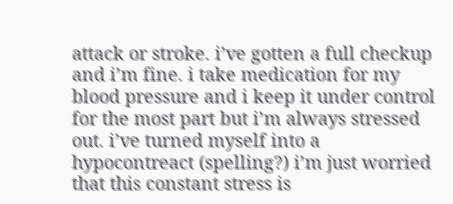attack or stroke. i’ve gotten a full checkup and i’m fine. i take medication for my blood pressure and i keep it under control for the most part but i’m always stressed out. i’ve turned myself into a hypocontreact (spelling?) i’m just worried that this constant stress is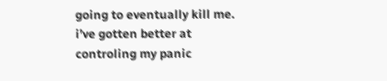going to eventually kill me. i’ve gotten better at controling my panic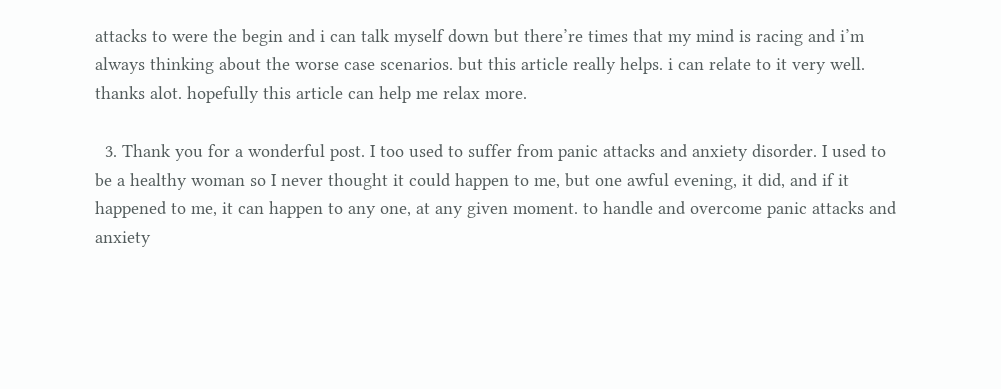attacks to were the begin and i can talk myself down but there’re times that my mind is racing and i’m always thinking about the worse case scenarios. but this article really helps. i can relate to it very well. thanks alot. hopefully this article can help me relax more.

  3. Thank you for a wonderful post. I too used to suffer from panic attacks and anxiety disorder. I used to be a healthy woman so I never thought it could happen to me, but one awful evening, it did, and if it happened to me, it can happen to any one, at any given moment. to handle and overcome panic attacks and anxiety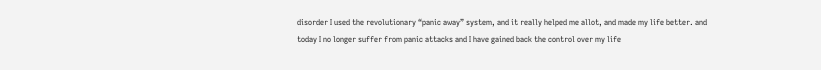disorder I used the revolutionary “panic away” system, and it really helped me allot, and made my life better. and today I no longer suffer from panic attacks and I have gained back the control over my life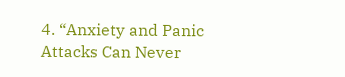4. “Anxiety and Panic Attacks Can Never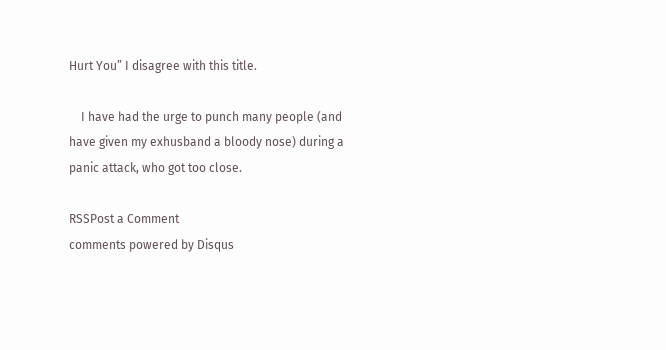Hurt You” I disagree with this title.

    I have had the urge to punch many people (and have given my exhusband a bloody nose) during a panic attack, who got too close.

RSSPost a Comment
comments powered by Disqus